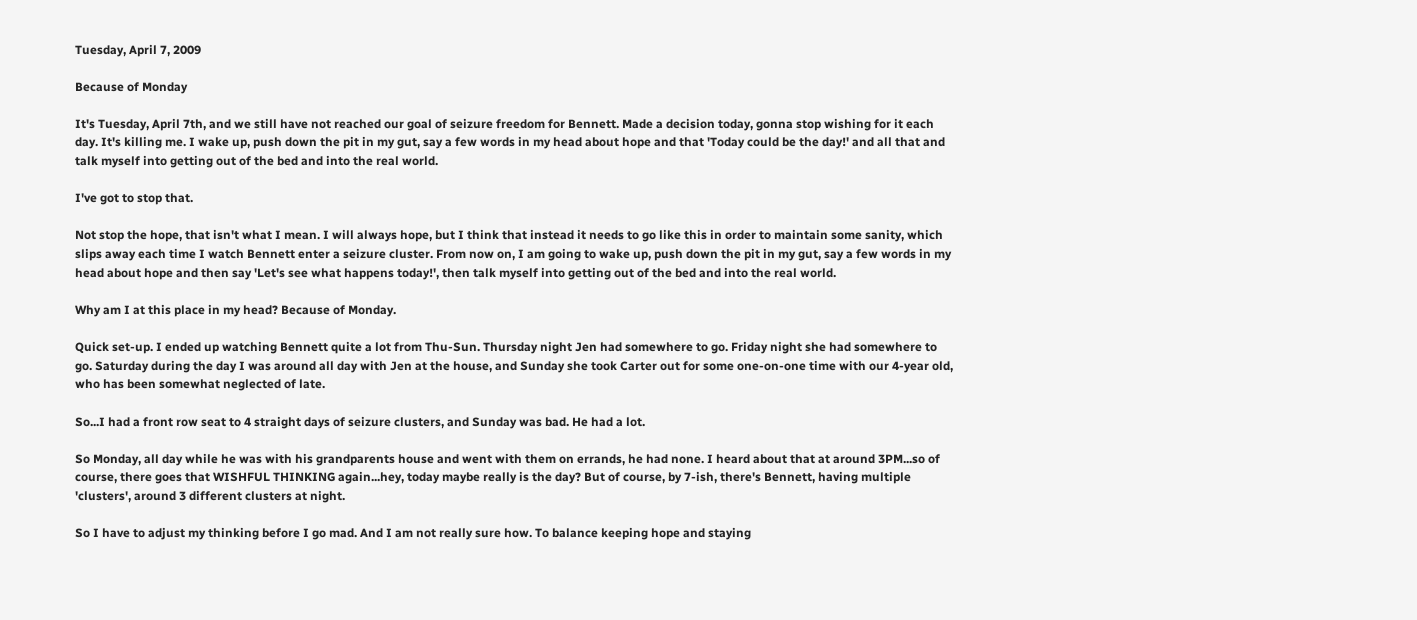Tuesday, April 7, 2009

Because of Monday

It's Tuesday, April 7th, and we still have not reached our goal of seizure freedom for Bennett. Made a decision today, gonna stop wishing for it each day. It's killing me. I wake up, push down the pit in my gut, say a few words in my head about hope and that 'Today could be the day!' and all that and talk myself into getting out of the bed and into the real world.

I've got to stop that.

Not stop the hope, that isn't what I mean. I will always hope, but I think that instead it needs to go like this in order to maintain some sanity, which slips away each time I watch Bennett enter a seizure cluster. From now on, I am going to wake up, push down the pit in my gut, say a few words in my head about hope and then say 'Let's see what happens today!', then talk myself into getting out of the bed and into the real world.

Why am I at this place in my head? Because of Monday.

Quick set-up. I ended up watching Bennett quite a lot from Thu-Sun. Thursday night Jen had somewhere to go. Friday night she had somewhere to go. Saturday during the day I was around all day with Jen at the house, and Sunday she took Carter out for some one-on-one time with our 4-year old, who has been somewhat neglected of late.

So...I had a front row seat to 4 straight days of seizure clusters, and Sunday was bad. He had a lot.

So Monday, all day while he was with his grandparents house and went with them on errands, he had none. I heard about that at around 3PM...so of course, there goes that WISHFUL THINKING again...hey, today maybe really is the day? But of course, by 7-ish, there's Bennett, having multiple 'clusters', around 3 different clusters at night.

So I have to adjust my thinking before I go mad. And I am not really sure how. To balance keeping hope and staying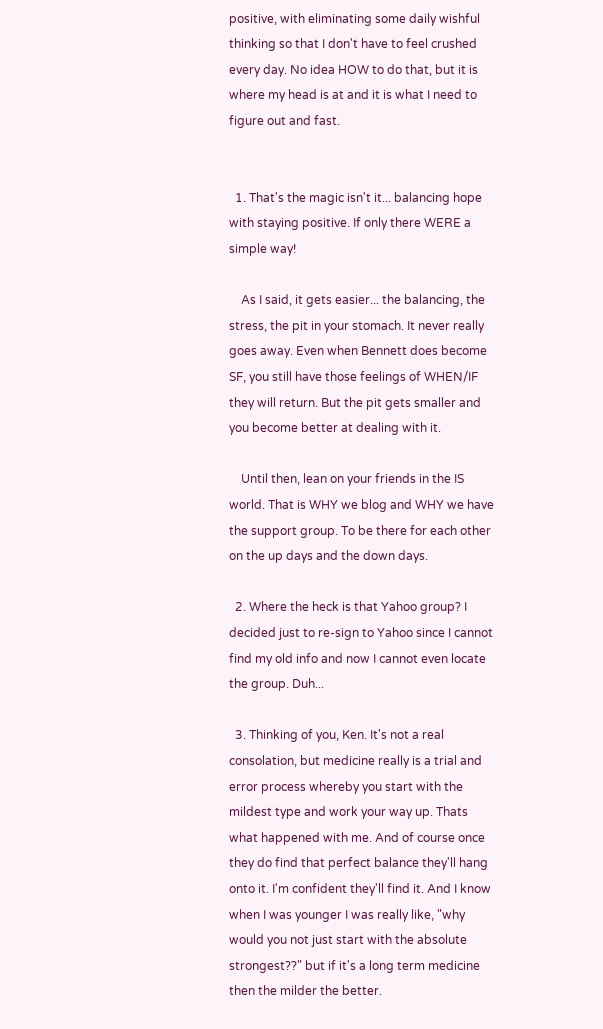positive, with eliminating some daily wishful thinking so that I don't have to feel crushed every day. No idea HOW to do that, but it is where my head is at and it is what I need to figure out and fast.


  1. That's the magic isn't it... balancing hope with staying positive. If only there WERE a simple way!

    As I said, it gets easier... the balancing, the stress, the pit in your stomach. It never really goes away. Even when Bennett does become SF, you still have those feelings of WHEN/IF they will return. But the pit gets smaller and you become better at dealing with it.

    Until then, lean on your friends in the IS world. That is WHY we blog and WHY we have the support group. To be there for each other on the up days and the down days.

  2. Where the heck is that Yahoo group? I decided just to re-sign to Yahoo since I cannot find my old info and now I cannot even locate the group. Duh...

  3. Thinking of you, Ken. It's not a real consolation, but medicine really is a trial and error process whereby you start with the mildest type and work your way up. Thats what happened with me. And of course once they do find that perfect balance they'll hang onto it. I'm confident they'll find it. And I know when I was younger I was really like, "why would you not just start with the absolute strongest??" but if it's a long term medicine then the milder the better.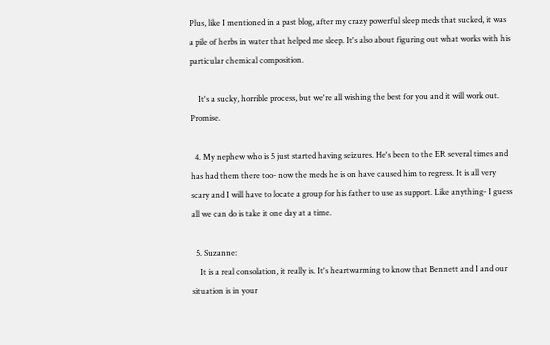Plus, like I mentioned in a past blog, after my crazy powerful sleep meds that sucked, it was a pile of herbs in water that helped me sleep. It's also about figuring out what works with his particular chemical composition.

    It's a sucky, horrible process, but we're all wishing the best for you and it will work out. Promise.

  4. My nephew who is 5 just started having seizures. He's been to the ER several times and has had them there too- now the meds he is on have caused him to regress. It is all very scary and I will have to locate a group for his father to use as support. Like anything- I guess all we can do is take it one day at a time.

  5. Suzanne:
    It is a real consolation, it really is. It's heartwarming to know that Bennett and I and our situation is in your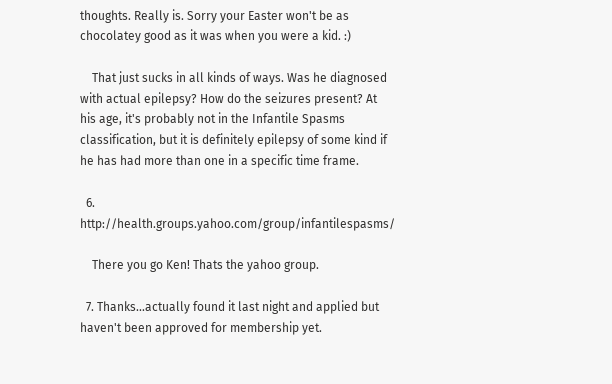thoughts. Really is. Sorry your Easter won't be as chocolatey good as it was when you were a kid. :)

    That just sucks in all kinds of ways. Was he diagnosed with actual epilepsy? How do the seizures present? At his age, it's probably not in the Infantile Spasms classification, but it is definitely epilepsy of some kind if he has had more than one in a specific time frame.

  6. http://health.groups.yahoo.com/group/infantilespasms/

    There you go Ken! Thats the yahoo group.

  7. Thanks...actually found it last night and applied but haven't been approved for membership yet.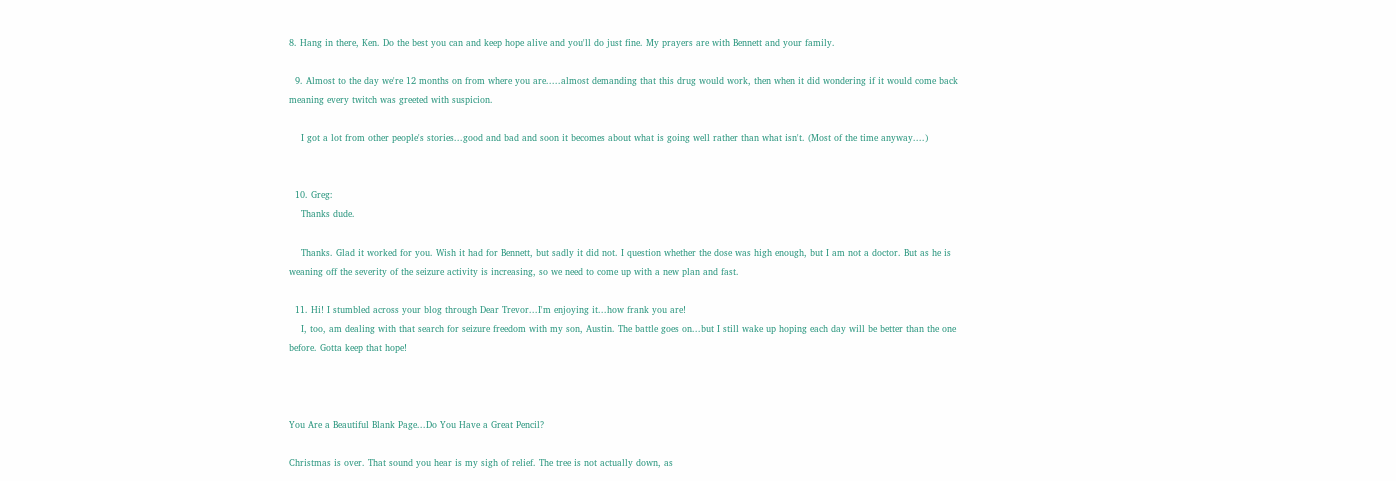8. Hang in there, Ken. Do the best you can and keep hope alive and you'll do just fine. My prayers are with Bennett and your family.

  9. Almost to the day we're 12 months on from where you are.....almost demanding that this drug would work, then when it did wondering if it would come back meaning every twitch was greeted with suspicion.

    I got a lot from other people's stories...good and bad and soon it becomes about what is going well rather than what isn't. (Most of the time anyway....)


  10. Greg:
    Thanks dude.

    Thanks. Glad it worked for you. Wish it had for Bennett, but sadly it did not. I question whether the dose was high enough, but I am not a doctor. But as he is weaning off the severity of the seizure activity is increasing, so we need to come up with a new plan and fast.

  11. Hi! I stumbled across your blog through Dear Trevor...I'm enjoying it...how frank you are!
    I, too, am dealing with that search for seizure freedom with my son, Austin. The battle goes on...but I still wake up hoping each day will be better than the one before. Gotta keep that hope!



You Are a Beautiful Blank Page...Do You Have a Great Pencil?

Christmas is over. That sound you hear is my sigh of relief. The tree is not actually down, as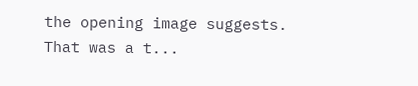the opening image suggests. That was a t...